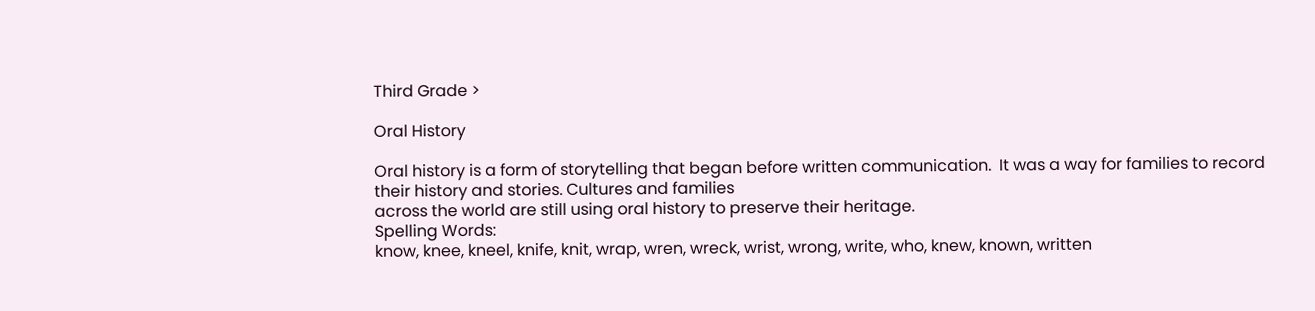Third Grade >

Oral History

Oral history is a form of storytelling that began before written communication.  It was a way for families to record their history and stories. Cultures and families
across the world are still using oral history to preserve their heritage.
Spelling Words:
know, knee, kneel, knife, knit, wrap, wren, wreck, wrist, wrong, write, who, knew, known, written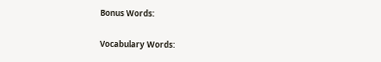Bonus Words:

Vocabulary Words: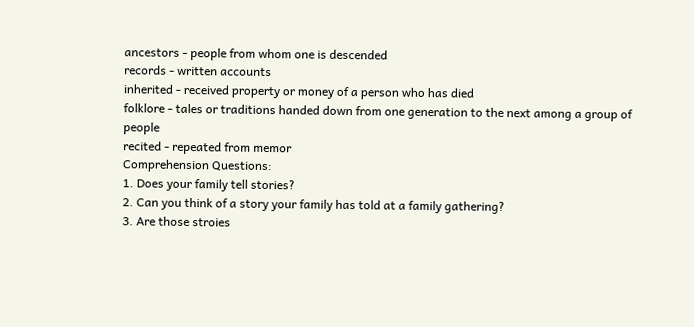ancestors - people from whom one is descended
records - written accounts
inherited - received property or money of a person who has died
folklore - tales or traditions handed down from one generation to the next among a group of people
recited - repeated from memor
Comprehension Questions:
1. Does your family tell stories?
2. Can you think of a story your family has told at a family gathering?
3. Are those stroies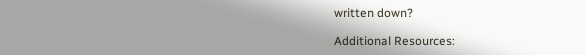written down?

Additional Resources: